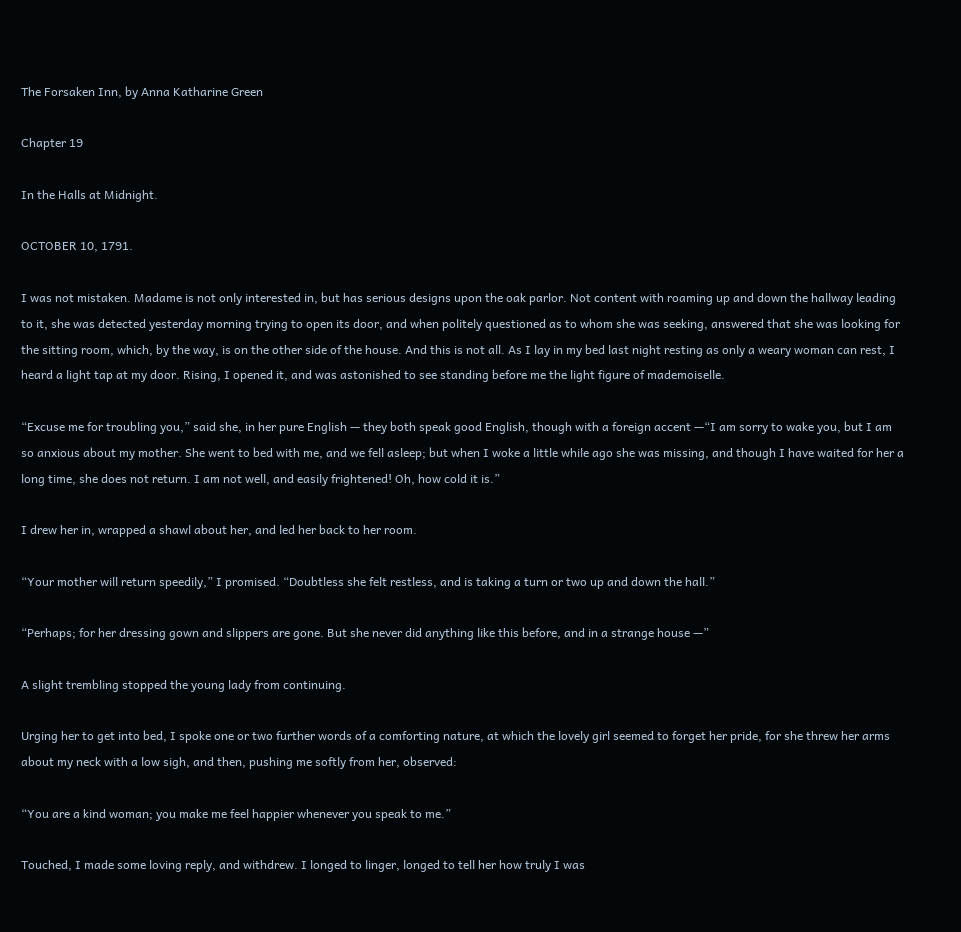The Forsaken Inn, by Anna Katharine Green

Chapter 19

In the Halls at Midnight.

OCTOBER 10, 1791.

I was not mistaken. Madame is not only interested in, but has serious designs upon the oak parlor. Not content with roaming up and down the hallway leading to it, she was detected yesterday morning trying to open its door, and when politely questioned as to whom she was seeking, answered that she was looking for the sitting room, which, by the way, is on the other side of the house. And this is not all. As I lay in my bed last night resting as only a weary woman can rest, I heard a light tap at my door. Rising, I opened it, and was astonished to see standing before me the light figure of mademoiselle.

“Excuse me for troubling you,” said she, in her pure English — they both speak good English, though with a foreign accent —“I am sorry to wake you, but I am so anxious about my mother. She went to bed with me, and we fell asleep; but when I woke a little while ago she was missing, and though I have waited for her a long time, she does not return. I am not well, and easily frightened! Oh, how cold it is.”

I drew her in, wrapped a shawl about her, and led her back to her room.

“Your mother will return speedily,” I promised. “Doubtless she felt restless, and is taking a turn or two up and down the hall.”

“Perhaps; for her dressing gown and slippers are gone. But she never did anything like this before, and in a strange house —”

A slight trembling stopped the young lady from continuing.

Urging her to get into bed, I spoke one or two further words of a comforting nature, at which the lovely girl seemed to forget her pride, for she threw her arms about my neck with a low sigh, and then, pushing me softly from her, observed:

“You are a kind woman; you make me feel happier whenever you speak to me.”

Touched, I made some loving reply, and withdrew. I longed to linger, longed to tell her how truly I was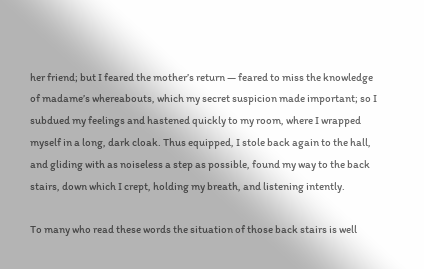her friend; but I feared the mother’s return — feared to miss the knowledge of madame’s whereabouts, which my secret suspicion made important; so I subdued my feelings and hastened quickly to my room, where I wrapped myself in a long, dark cloak. Thus equipped, I stole back again to the hall, and gliding with as noiseless a step as possible, found my way to the back stairs, down which I crept, holding my breath, and listening intently.

To many who read these words the situation of those back stairs is well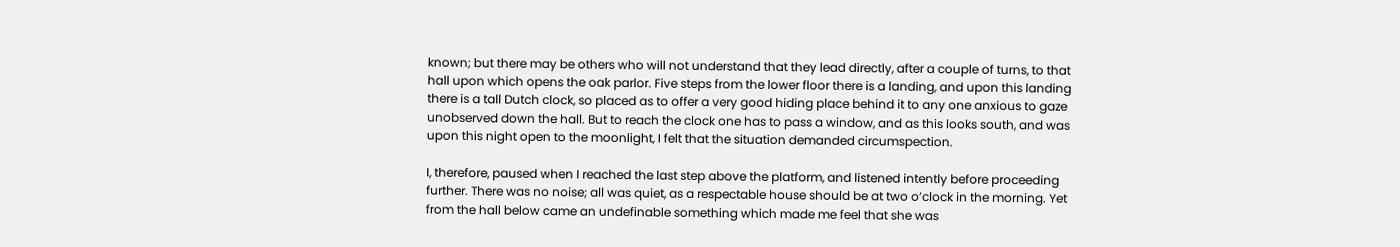known; but there may be others who will not understand that they lead directly, after a couple of turns, to that hall upon which opens the oak parlor. Five steps from the lower floor there is a landing, and upon this landing there is a tall Dutch clock, so placed as to offer a very good hiding place behind it to any one anxious to gaze unobserved down the hall. But to reach the clock one has to pass a window, and as this looks south, and was upon this night open to the moonlight, I felt that the situation demanded circumspection.

I, therefore, paused when I reached the last step above the platform, and listened intently before proceeding further. There was no noise; all was quiet, as a respectable house should be at two o’clock in the morning. Yet from the hall below came an undefinable something which made me feel that she was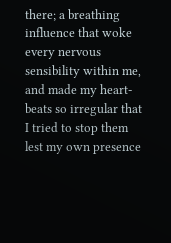there; a breathing influence that woke every nervous sensibility within me, and made my heart-beats so irregular that I tried to stop them lest my own presence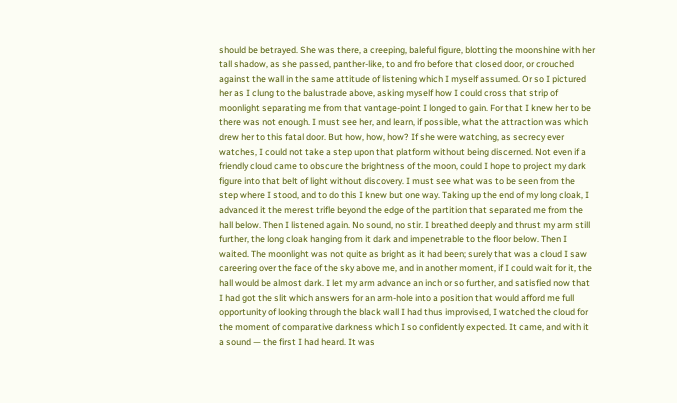should be betrayed. She was there, a creeping, baleful figure, blotting the moonshine with her tall shadow, as she passed, panther-like, to and fro before that closed door, or crouched against the wall in the same attitude of listening which I myself assumed. Or so I pictured her as I clung to the balustrade above, asking myself how I could cross that strip of moonlight separating me from that vantage-point I longed to gain. For that I knew her to be there was not enough. I must see her, and learn, if possible, what the attraction was which drew her to this fatal door. But how, how, how? If she were watching, as secrecy ever watches, I could not take a step upon that platform without being discerned. Not even if a friendly cloud came to obscure the brightness of the moon, could I hope to project my dark figure into that belt of light without discovery. I must see what was to be seen from the step where I stood, and to do this I knew but one way. Taking up the end of my long cloak, I advanced it the merest trifle beyond the edge of the partition that separated me from the hall below. Then I listened again. No sound, no stir. I breathed deeply and thrust my arm still further, the long cloak hanging from it dark and impenetrable to the floor below. Then I waited. The moonlight was not quite as bright as it had been; surely that was a cloud I saw careering over the face of the sky above me, and in another moment, if I could wait for it, the hall would be almost dark. I let my arm advance an inch or so further, and satisfied now that I had got the slit which answers for an arm-hole into a position that would afford me full opportunity of looking through the black wall I had thus improvised, I watched the cloud for the moment of comparative darkness which I so confidently expected. It came, and with it a sound — the first I had heard. It was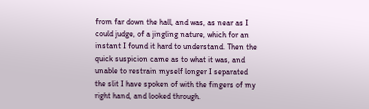from far down the hall, and was, as near as I could judge, of a jingling nature, which for an instant I found it hard to understand. Then the quick suspicion came as to what it was, and unable to restrain myself longer I separated the slit I have spoken of with the fingers of my right hand, and looked through.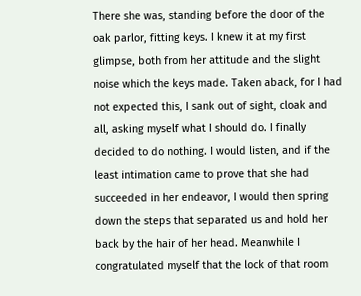There she was, standing before the door of the oak parlor, fitting keys. I knew it at my first glimpse, both from her attitude and the slight noise which the keys made. Taken aback, for I had not expected this, I sank out of sight, cloak and all, asking myself what I should do. I finally decided to do nothing. I would listen, and if the least intimation came to prove that she had succeeded in her endeavor, I would then spring down the steps that separated us and hold her back by the hair of her head. Meanwhile I congratulated myself that the lock of that room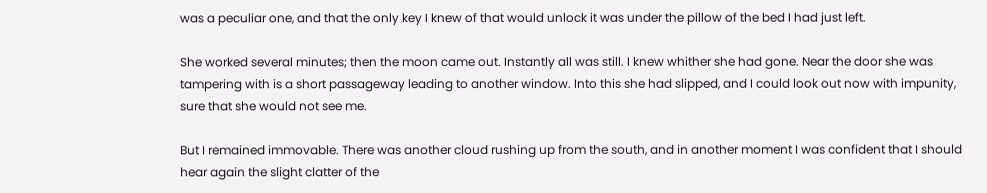was a peculiar one, and that the only key I knew of that would unlock it was under the pillow of the bed I had just left.

She worked several minutes; then the moon came out. Instantly all was still. I knew whither she had gone. Near the door she was tampering with is a short passageway leading to another window. Into this she had slipped, and I could look out now with impunity, sure that she would not see me.

But I remained immovable. There was another cloud rushing up from the south, and in another moment I was confident that I should hear again the slight clatter of the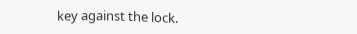key against the lock.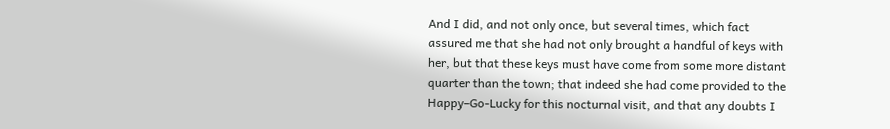And I did, and not only once, but several times, which fact assured me that she had not only brought a handful of keys with her, but that these keys must have come from some more distant quarter than the town; that indeed she had come provided to the Happy–Go-Lucky for this nocturnal visit, and that any doubts I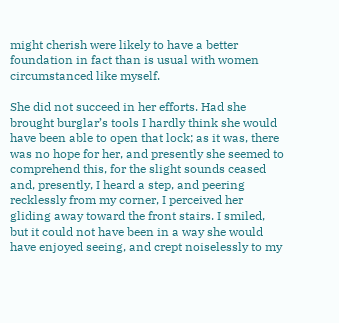might cherish were likely to have a better foundation in fact than is usual with women circumstanced like myself.

She did not succeed in her efforts. Had she brought burglar’s tools I hardly think she would have been able to open that lock; as it was, there was no hope for her, and presently she seemed to comprehend this, for the slight sounds ceased and, presently, I heard a step, and peering recklessly from my corner, I perceived her gliding away toward the front stairs. I smiled, but it could not have been in a way she would have enjoyed seeing, and crept noiselessly to my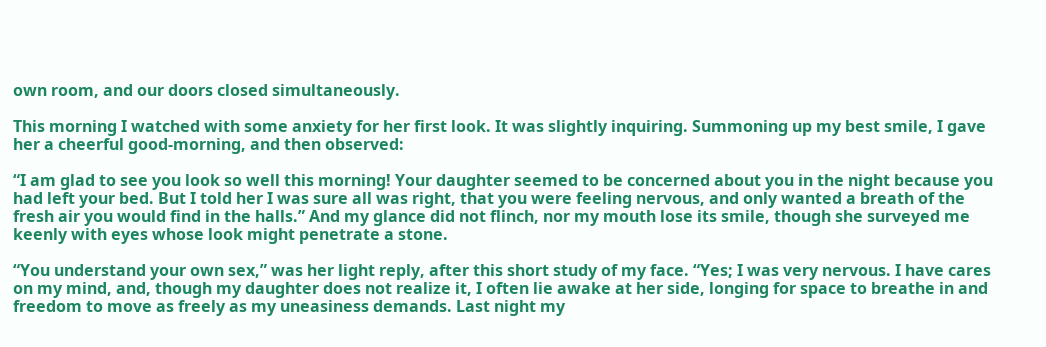own room, and our doors closed simultaneously.

This morning I watched with some anxiety for her first look. It was slightly inquiring. Summoning up my best smile, I gave her a cheerful good-morning, and then observed:

“I am glad to see you look so well this morning! Your daughter seemed to be concerned about you in the night because you had left your bed. But I told her I was sure all was right, that you were feeling nervous, and only wanted a breath of the fresh air you would find in the halls.” And my glance did not flinch, nor my mouth lose its smile, though she surveyed me keenly with eyes whose look might penetrate a stone.

“You understand your own sex,” was her light reply, after this short study of my face. “Yes; I was very nervous. I have cares on my mind, and, though my daughter does not realize it, I often lie awake at her side, longing for space to breathe in and freedom to move as freely as my uneasiness demands. Last night my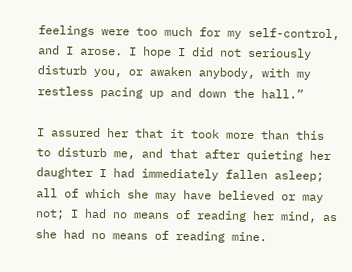feelings were too much for my self-control, and I arose. I hope I did not seriously disturb you, or awaken anybody, with my restless pacing up and down the hall.”

I assured her that it took more than this to disturb me, and that after quieting her daughter I had immediately fallen asleep; all of which she may have believed or may not; I had no means of reading her mind, as she had no means of reading mine.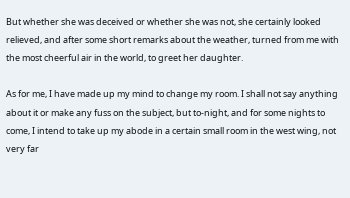But whether she was deceived or whether she was not, she certainly looked relieved, and after some short remarks about the weather, turned from me with the most cheerful air in the world, to greet her daughter.

As for me, I have made up my mind to change my room. I shall not say anything about it or make any fuss on the subject, but to-night, and for some nights to come, I intend to take up my abode in a certain small room in the west wing, not very far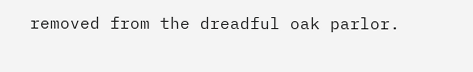removed from the dreadful oak parlor.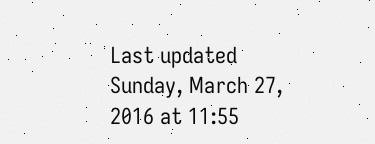Last updated Sunday, March 27, 2016 at 11:55